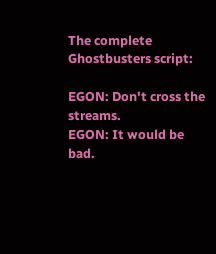The complete Ghostbusters script:

EGON: Don't cross the streams.
EGON: It would be bad.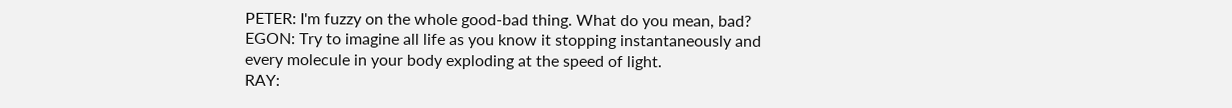PETER: I'm fuzzy on the whole good-bad thing. What do you mean, bad?
EGON: Try to imagine all life as you know it stopping instantaneously and every molecule in your body exploding at the speed of light.
RAY: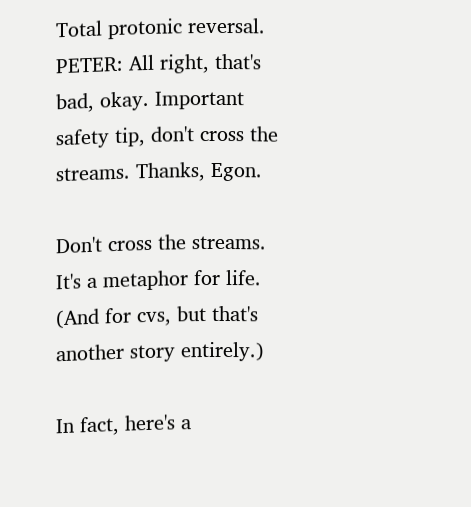Total protonic reversal.
PETER: All right, that's bad, okay. Important safety tip, don't cross the streams. Thanks, Egon.

Don't cross the streams. It's a metaphor for life. (And for cvs, but that's another story entirely.)

In fact, here's a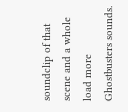soundclip of that scene and a whole load more Ghostbusters sounds.